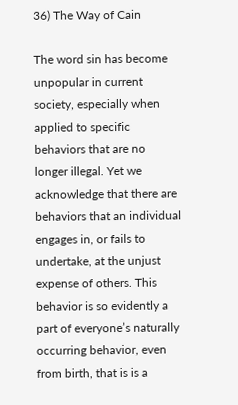36) The Way of Cain

The word sin has become unpopular in current society, especially when applied to specific behaviors that are no longer illegal. Yet we acknowledge that there are behaviors that an individual engages in, or fails to undertake, at the unjust expense of others. This behavior is so evidently a part of everyone’s naturally occurring behavior, even from birth, that is is a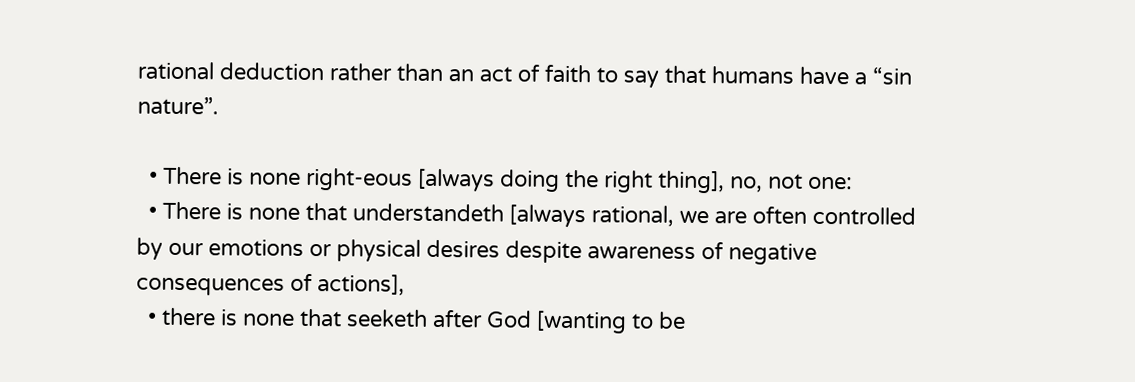rational deduction rather than an act of faith to say that humans have a “sin nature”.

  • There is none right-eous [always doing the right thing], no, not one:
  • There is none that understandeth [always rational, we are often controlled by our emotions or physical desires despite awareness of negative consequences of actions],
  • there is none that seeketh after God [wanting to be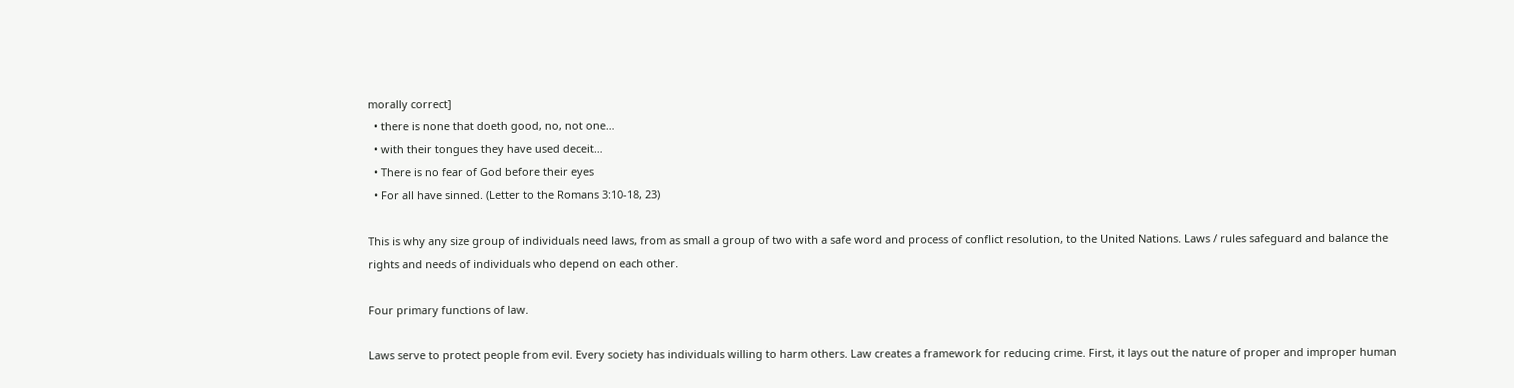morally correct]
  • there is none that doeth good, no, not one…
  • with their tongues they have used deceit…
  • There is no fear of God before their eyes
  • For all have sinned. (Letter to the Romans 3:10-18, 23)

This is why any size group of individuals need laws, from as small a group of two with a safe word and process of conflict resolution, to the United Nations. Laws / rules safeguard and balance the rights and needs of individuals who depend on each other.

Four primary functions of law.

Laws serve to protect people from evil. Every society has individuals willing to harm others. Law creates a framework for reducing crime. First, it lays out the nature of proper and improper human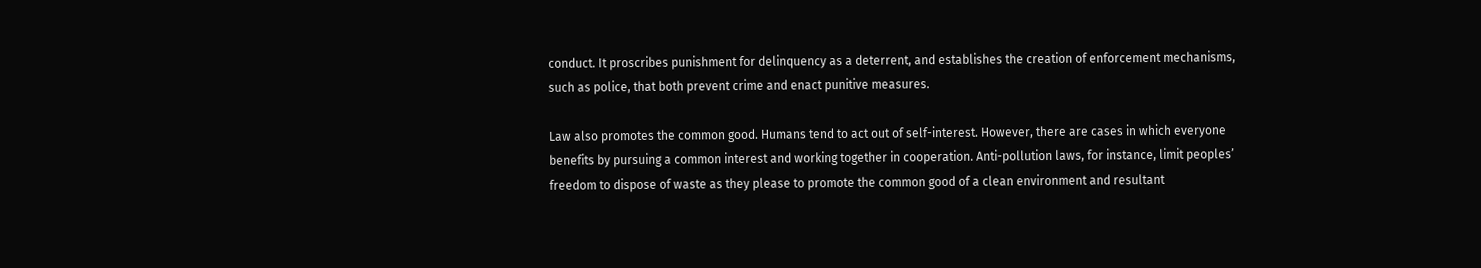conduct. It proscribes punishment for delinquency as a deterrent, and establishes the creation of enforcement mechanisms, such as police, that both prevent crime and enact punitive measures.

Law also promotes the common good. Humans tend to act out of self-interest. However, there are cases in which everyone benefits by pursuing a common interest and working together in cooperation. Anti-pollution laws, for instance, limit peoples’ freedom to dispose of waste as they please to promote the common good of a clean environment and resultant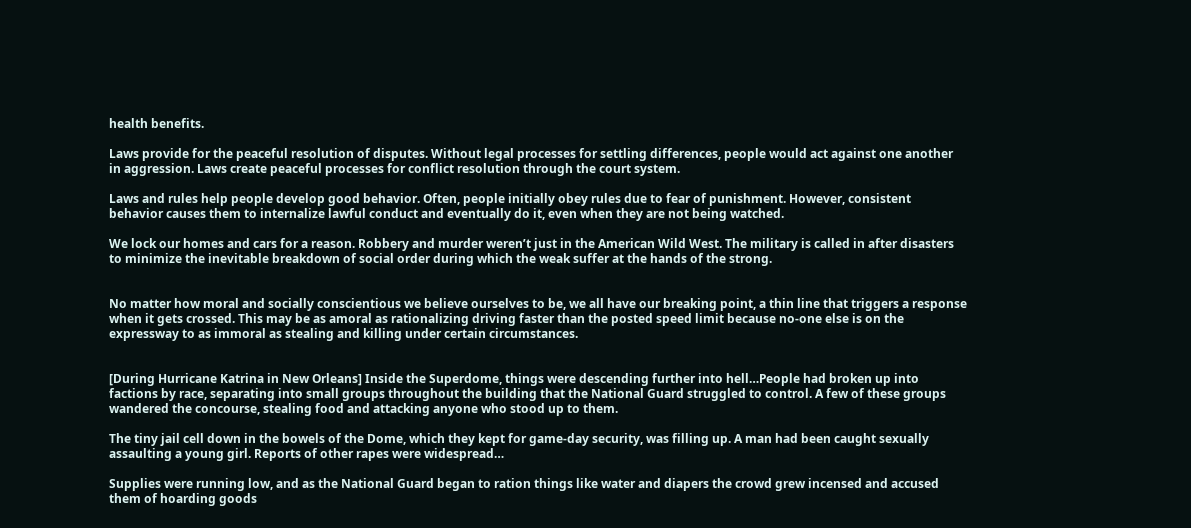health benefits.

Laws provide for the peaceful resolution of disputes. Without legal processes for settling differences, people would act against one another in aggression. Laws create peaceful processes for conflict resolution through the court system.

Laws and rules help people develop good behavior. Often, people initially obey rules due to fear of punishment. However, consistent behavior causes them to internalize lawful conduct and eventually do it, even when they are not being watched.

We lock our homes and cars for a reason. Robbery and murder weren’t just in the American Wild West. The military is called in after disasters to minimize the inevitable breakdown of social order during which the weak suffer at the hands of the strong.


No matter how moral and socially conscientious we believe ourselves to be, we all have our breaking point, a thin line that triggers a response when it gets crossed. This may be as amoral as rationalizing driving faster than the posted speed limit because no-one else is on the expressway to as immoral as stealing and killing under certain circumstances.


[During Hurricane Katrina in New Orleans] Inside the Superdome, things were descending further into hell…People had broken up into factions by race, separating into small groups throughout the building that the National Guard struggled to control. A few of these groups wandered the concourse, stealing food and attacking anyone who stood up to them.

The tiny jail cell down in the bowels of the Dome, which they kept for game-day security, was filling up. A man had been caught sexually assaulting a young girl. Reports of other rapes were widespread…

Supplies were running low, and as the National Guard began to ration things like water and diapers the crowd grew incensed and accused them of hoarding goods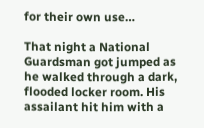for their own use…

That night a National Guardsman got jumped as he walked through a dark, flooded locker room. His assailant hit him with a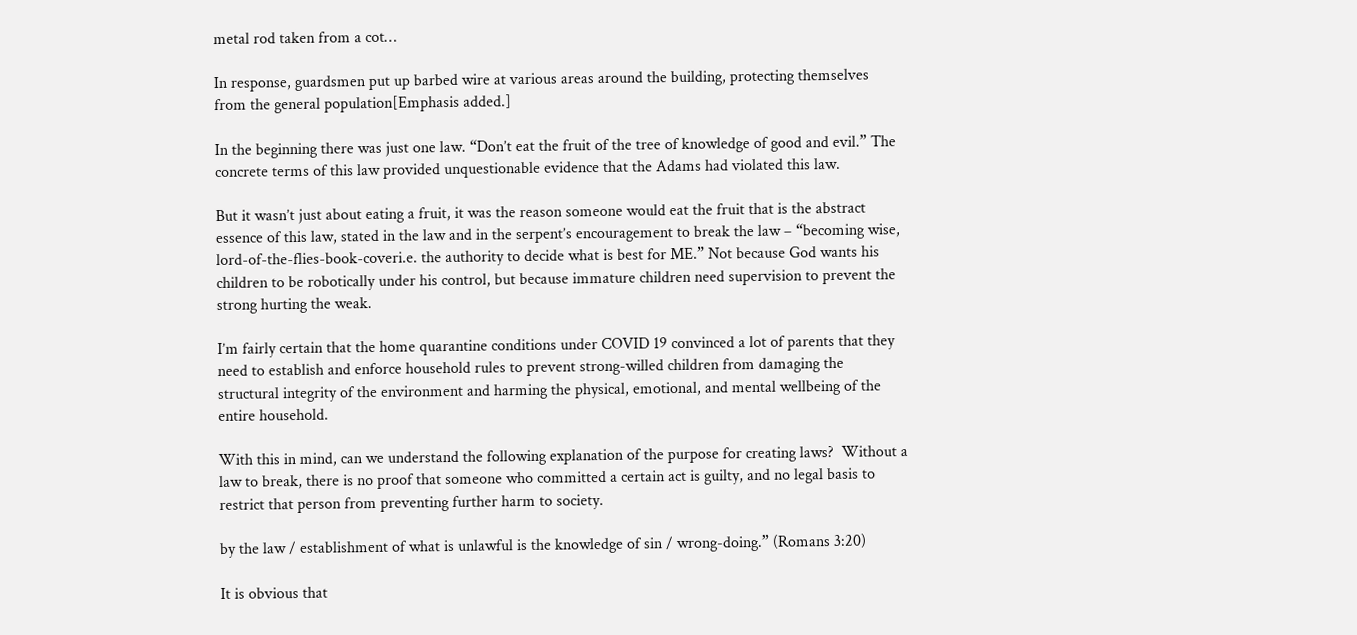metal rod taken from a cot…

In response, guardsmen put up barbed wire at various areas around the building, protecting themselves from the general population[Emphasis added.]

In the beginning there was just one law. “Don’t eat the fruit of the tree of knowledge of good and evil.” The concrete terms of this law provided unquestionable evidence that the Adams had violated this law.

But it wasn’t just about eating a fruit, it was the reason someone would eat the fruit that is the abstract essence of this law, stated in the law and in the serpent’s encouragement to break the law – “becoming wise, lord-of-the-flies-book-coveri.e. the authority to decide what is best for ME.” Not because God wants his children to be robotically under his control, but because immature children need supervision to prevent the strong hurting the weak.

I’m fairly certain that the home quarantine conditions under COVID 19 convinced a lot of parents that they need to establish and enforce household rules to prevent strong-willed children from damaging the structural integrity of the environment and harming the physical, emotional, and mental wellbeing of the entire household.

With this in mind, can we understand the following explanation of the purpose for creating laws?  Without a law to break, there is no proof that someone who committed a certain act is guilty, and no legal basis to restrict that person from preventing further harm to society.

by the law / establishment of what is unlawful is the knowledge of sin / wrong-doing.” (Romans 3:20)

It is obvious that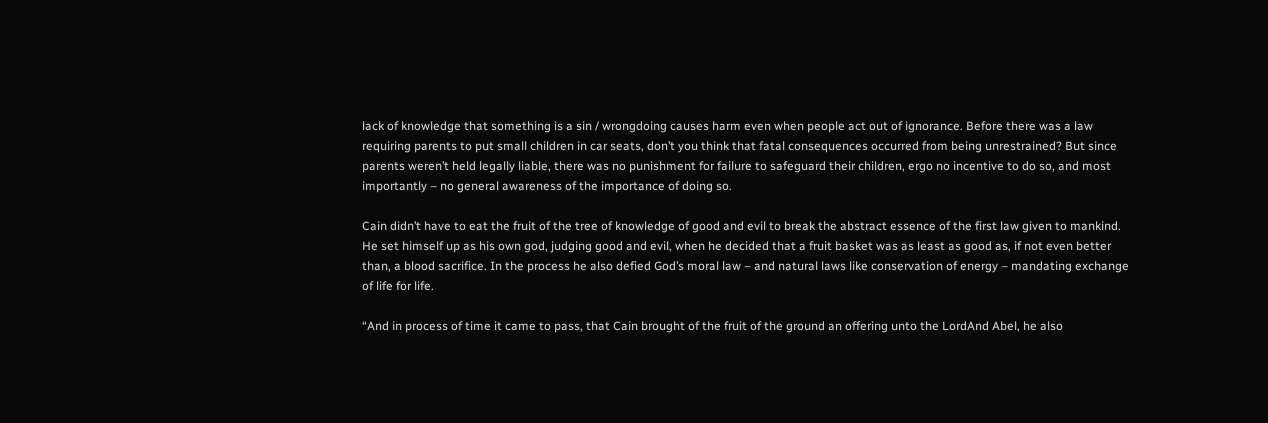lack of knowledge that something is a sin / wrongdoing causes harm even when people act out of ignorance. Before there was a law requiring parents to put small children in car seats, don’t you think that fatal consequences occurred from being unrestrained? But since parents weren’t held legally liable, there was no punishment for failure to safeguard their children, ergo no incentive to do so, and most importantly – no general awareness of the importance of doing so.

Cain didn’t have to eat the fruit of the tree of knowledge of good and evil to break the abstract essence of the first law given to mankind. He set himself up as his own god, judging good and evil, when he decided that a fruit basket was as least as good as, if not even better than, a blood sacrifice. In the process he also defied God’s moral law – and natural laws like conservation of energy – mandating exchange of life for life.

“And in process of time it came to pass, that Cain brought of the fruit of the ground an offering unto the LordAnd Abel, he also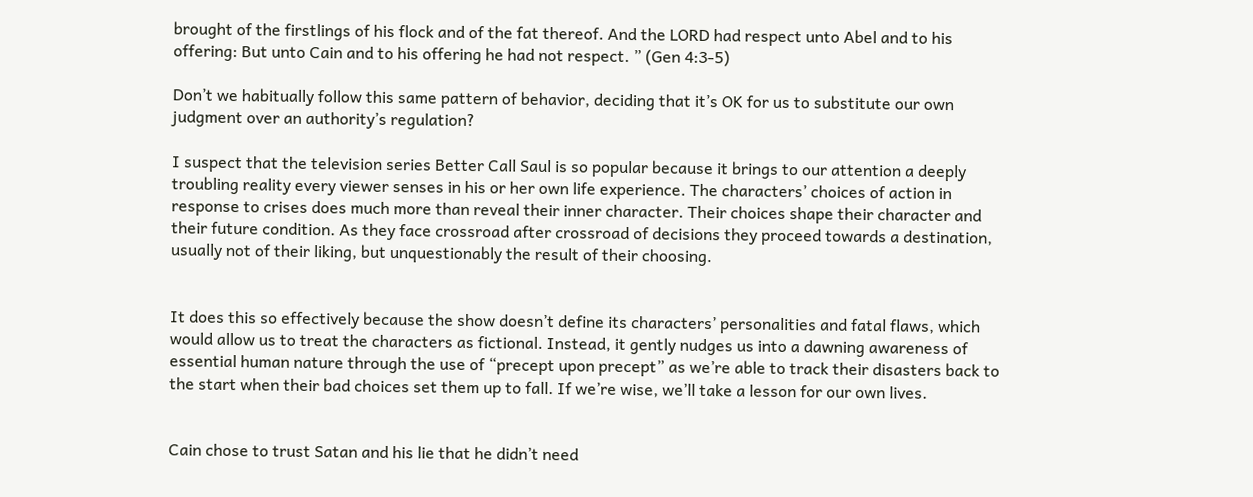brought of the firstlings of his flock and of the fat thereof. And the LORD had respect unto Abel and to his offering: But unto Cain and to his offering he had not respect. ” (Gen 4:3-5)

Don’t we habitually follow this same pattern of behavior, deciding that it’s OK for us to substitute our own judgment over an authority’s regulation?

I suspect that the television series Better Call Saul is so popular because it brings to our attention a deeply troubling reality every viewer senses in his or her own life experience. The characters’ choices of action in response to crises does much more than reveal their inner character. Their choices shape their character and their future condition. As they face crossroad after crossroad of decisions they proceed towards a destination, usually not of their liking, but unquestionably the result of their choosing.


It does this so effectively because the show doesn’t define its characters’ personalities and fatal flaws, which would allow us to treat the characters as fictional. Instead, it gently nudges us into a dawning awareness of essential human nature through the use of “precept upon precept” as we’re able to track their disasters back to the start when their bad choices set them up to fall. If we’re wise, we’ll take a lesson for our own lives.


Cain chose to trust Satan and his lie that he didn’t need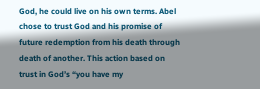God, he could live on his own terms. Abel chose to trust God and his promise of future redemption from his death through death of another. This action based on trust in God’s “you have my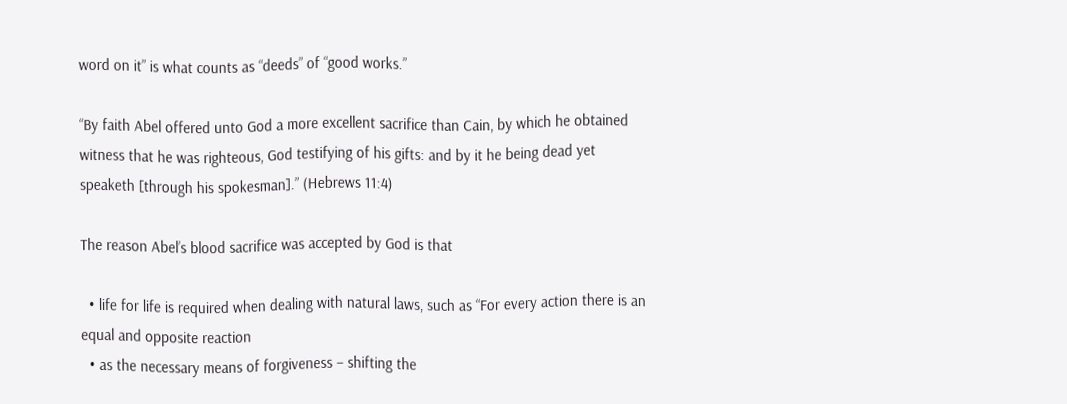word on it” is what counts as “deeds” of “good works.”

“By faith Abel offered unto God a more excellent sacrifice than Cain, by which he obtained witness that he was righteous, God testifying of his gifts: and by it he being dead yet speaketh [through his spokesman].” (Hebrews 11:4)

The reason Abel’s blood sacrifice was accepted by God is that

  • life for life is required when dealing with natural laws, such as “For every action there is an equal and opposite reaction
  • as the necessary means of forgiveness – shifting the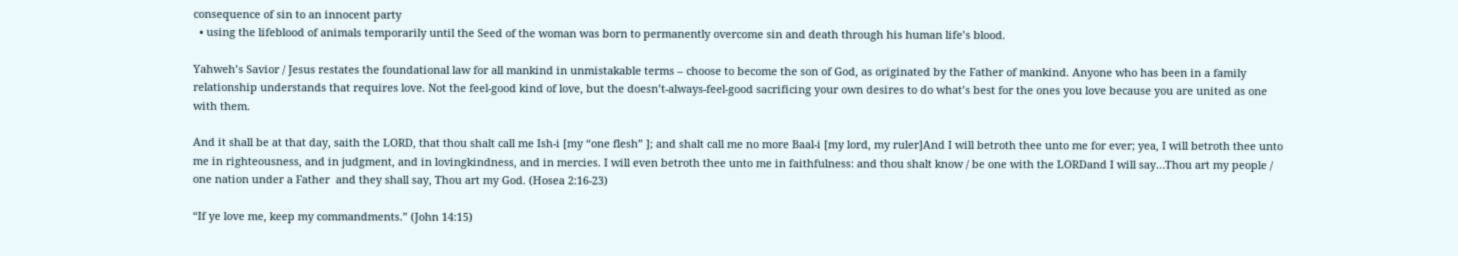consequence of sin to an innocent party
  • using the lifeblood of animals temporarily until the Seed of the woman was born to permanently overcome sin and death through his human life’s blood.

Yahweh’s Savior / Jesus restates the foundational law for all mankind in unmistakable terms – choose to become the son of God, as originated by the Father of mankind. Anyone who has been in a family relationship understands that requires love. Not the feel-good kind of love, but the doesn’t-always-feel-good sacrificing your own desires to do what’s best for the ones you love because you are united as one with them.

And it shall be at that day, saith the LORD, that thou shalt call me Ish-i [my “one flesh” ]; and shalt call me no more Baal-i [my lord, my ruler]And I will betroth thee unto me for ever; yea, I will betroth thee unto me in righteousness, and in judgment, and in lovingkindness, and in mercies. I will even betroth thee unto me in faithfulness: and thou shalt know / be one with the LORDand I will say…Thou art my people / one nation under a Father  and they shall say, Thou art my God. (Hosea 2:16-23)

“If ye love me, keep my commandments.” (John 14:15)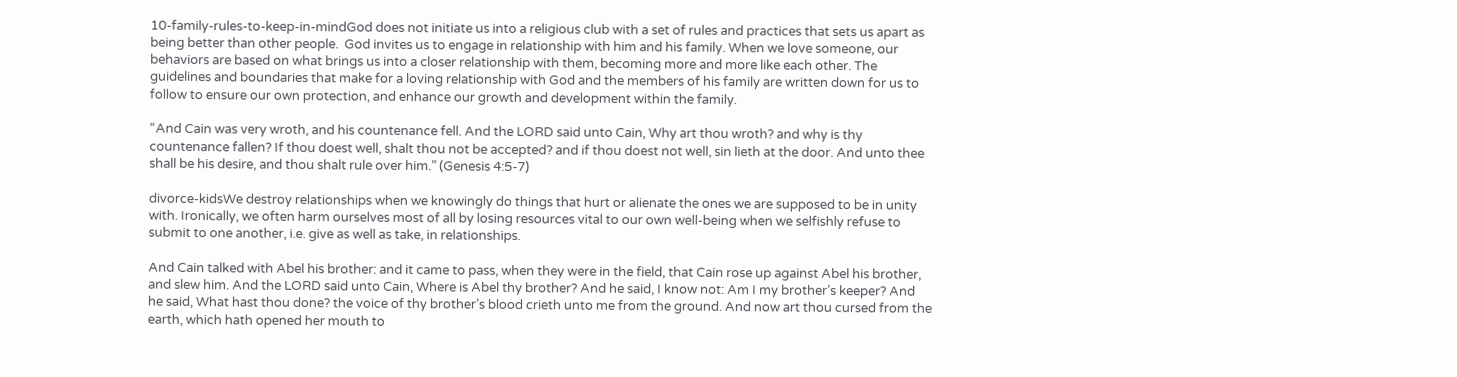10-family-rules-to-keep-in-mindGod does not initiate us into a religious club with a set of rules and practices that sets us apart as being better than other people.  God invites us to engage in relationship with him and his family. When we love someone, our behaviors are based on what brings us into a closer relationship with them, becoming more and more like each other. The guidelines and boundaries that make for a loving relationship with God and the members of his family are written down for us to follow to ensure our own protection, and enhance our growth and development within the family.

“And Cain was very wroth, and his countenance fell. And the LORD said unto Cain, Why art thou wroth? and why is thy countenance fallen? If thou doest well, shalt thou not be accepted? and if thou doest not well, sin lieth at the door. And unto thee shall be his desire, and thou shalt rule over him.” (Genesis 4:5-7)

divorce-kidsWe destroy relationships when we knowingly do things that hurt or alienate the ones we are supposed to be in unity with. Ironically, we often harm ourselves most of all by losing resources vital to our own well-being when we selfishly refuse to submit to one another, i.e. give as well as take, in relationships.

And Cain talked with Abel his brother: and it came to pass, when they were in the field, that Cain rose up against Abel his brother, and slew him. And the LORD said unto Cain, Where is Abel thy brother? And he said, I know not: Am I my brother’s keeper? And he said, What hast thou done? the voice of thy brother’s blood crieth unto me from the ground. And now art thou cursed from the earth, which hath opened her mouth to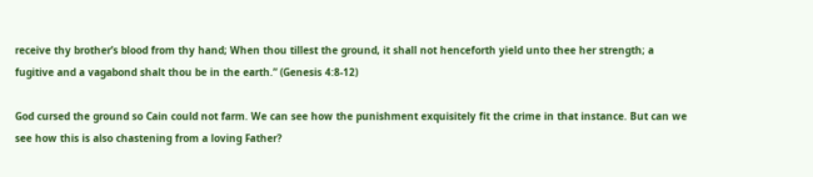receive thy brother’s blood from thy hand; When thou tillest the ground, it shall not henceforth yield unto thee her strength; a fugitive and a vagabond shalt thou be in the earth.” (Genesis 4:8-12)

God cursed the ground so Cain could not farm. We can see how the punishment exquisitely fit the crime in that instance. But can we see how this is also chastening from a loving Father?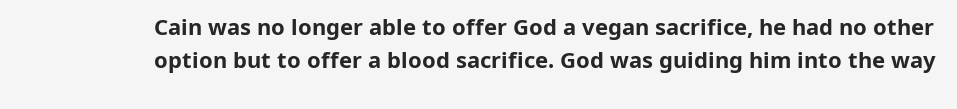Cain was no longer able to offer God a vegan sacrifice, he had no other option but to offer a blood sacrifice. God was guiding him into the way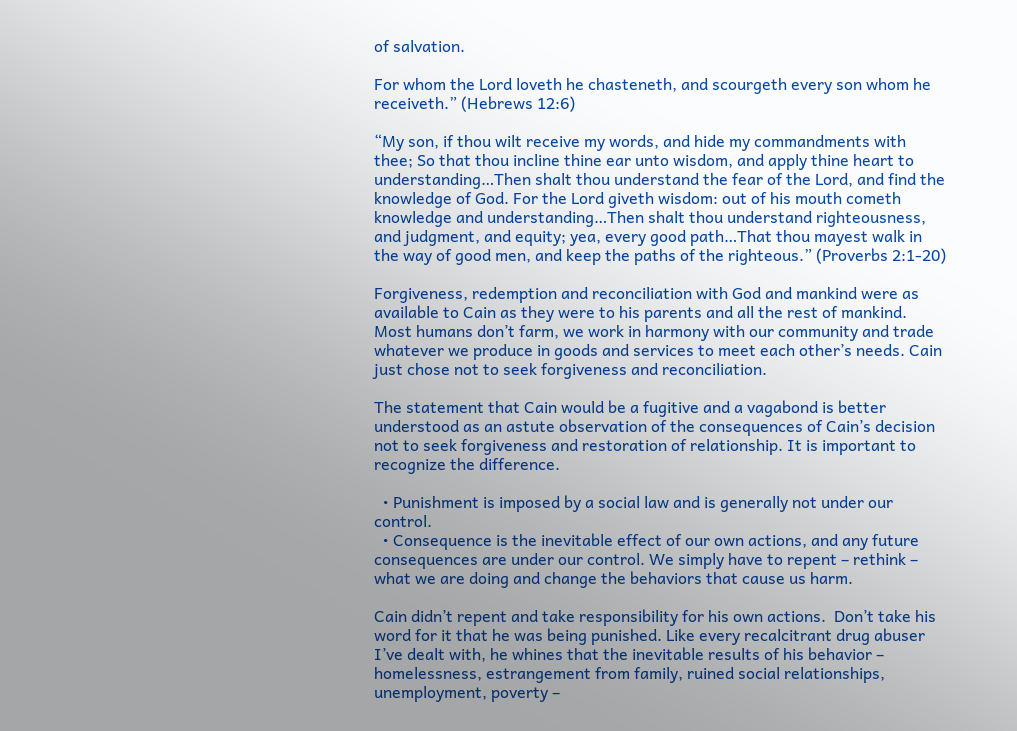of salvation.

For whom the Lord loveth he chasteneth, and scourgeth every son whom he receiveth.” (Hebrews 12:6)

“My son, if thou wilt receive my words, and hide my commandments with thee; So that thou incline thine ear unto wisdom, and apply thine heart to understanding…Then shalt thou understand the fear of the Lord, and find the knowledge of God. For the Lord giveth wisdom: out of his mouth cometh knowledge and understanding…Then shalt thou understand righteousness, and judgment, and equity; yea, every good path…That thou mayest walk in the way of good men, and keep the paths of the righteous.” (Proverbs 2:1-20)

Forgiveness, redemption and reconciliation with God and mankind were as available to Cain as they were to his parents and all the rest of mankind. Most humans don’t farm, we work in harmony with our community and trade whatever we produce in goods and services to meet each other’s needs. Cain just chose not to seek forgiveness and reconciliation.

The statement that Cain would be a fugitive and a vagabond is better understood as an astute observation of the consequences of Cain’s decision not to seek forgiveness and restoration of relationship. It is important to recognize the difference.

  • Punishment is imposed by a social law and is generally not under our control.
  • Consequence is the inevitable effect of our own actions, and any future consequences are under our control. We simply have to repent – rethink – what we are doing and change the behaviors that cause us harm.

Cain didn’t repent and take responsibility for his own actions.  Don’t take his word for it that he was being punished. Like every recalcitrant drug abuser I’ve dealt with, he whines that the inevitable results of his behavior – homelessness, estrangement from family, ruined social relationships, unemployment, poverty –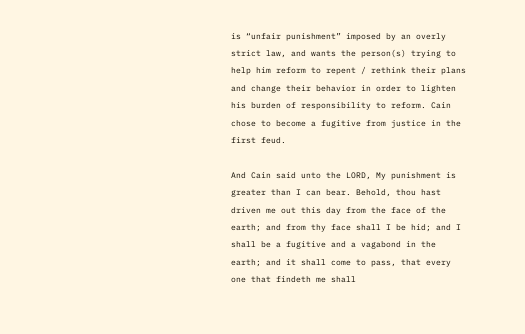is “unfair punishment” imposed by an overly strict law, and wants the person(s) trying to help him reform to repent / rethink their plans and change their behavior in order to lighten his burden of responsibility to reform. Cain chose to become a fugitive from justice in the first feud.

And Cain said unto the LORD, My punishment is greater than I can bear. Behold, thou hast driven me out this day from the face of the earth; and from thy face shall I be hid; and I shall be a fugitive and a vagabond in the earth; and it shall come to pass, that every one that findeth me shall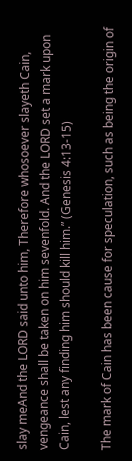slay meAnd the LORD said unto him, Therefore whosoever slayeth Cain, vengeance shall be taken on him sevenfold. And the LORD set a mark upon Cain, lest any finding him should kill him.” (Genesis 4:13-15)

The mark of Cain has been cause for speculation, such as being the origin of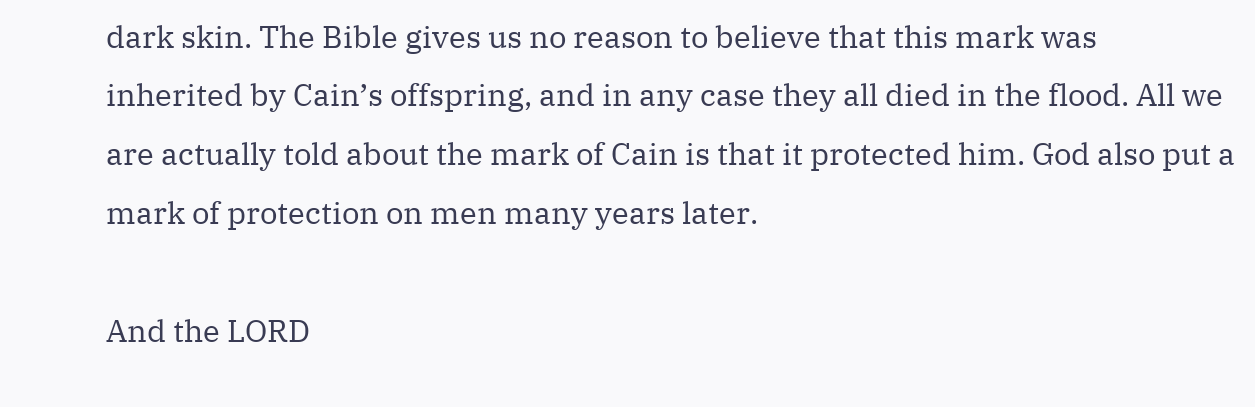dark skin. The Bible gives us no reason to believe that this mark was inherited by Cain’s offspring, and in any case they all died in the flood. All we are actually told about the mark of Cain is that it protected him. God also put a mark of protection on men many years later.

And the LORD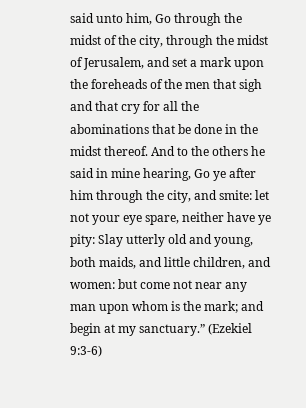said unto him, Go through the midst of the city, through the midst of Jerusalem, and set a mark upon the foreheads of the men that sigh and that cry for all the abominations that be done in the midst thereof. And to the others he said in mine hearing, Go ye after him through the city, and smite: let not your eye spare, neither have ye pity: Slay utterly old and young, both maids, and little children, and women: but come not near any man upon whom is the mark; and begin at my sanctuary.” (Ezekiel 9:3-6)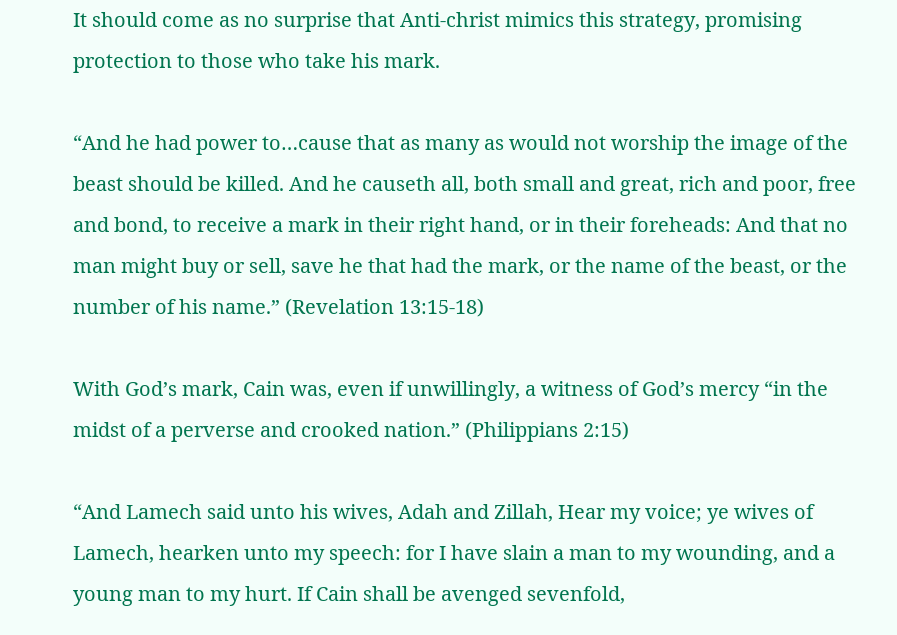It should come as no surprise that Anti-christ mimics this strategy, promising protection to those who take his mark.

“And he had power to…cause that as many as would not worship the image of the beast should be killed. And he causeth all, both small and great, rich and poor, free and bond, to receive a mark in their right hand, or in their foreheads: And that no man might buy or sell, save he that had the mark, or the name of the beast, or the number of his name.” (Revelation 13:15-18)

With God’s mark, Cain was, even if unwillingly, a witness of God’s mercy “in the midst of a perverse and crooked nation.” (Philippians 2:15)

“And Lamech said unto his wives, Adah and Zillah, Hear my voice; ye wives of Lamech, hearken unto my speech: for I have slain a man to my wounding, and a young man to my hurt. If Cain shall be avenged sevenfold,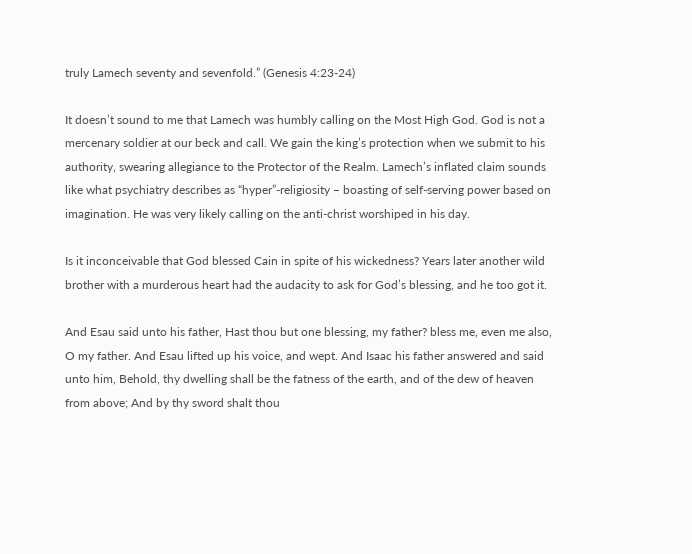truly Lamech seventy and sevenfold.” (Genesis 4:23-24)

It doesn’t sound to me that Lamech was humbly calling on the Most High God. God is not a mercenary soldier at our beck and call. We gain the king’s protection when we submit to his authority, swearing allegiance to the Protector of the Realm. Lamech’s inflated claim sounds like what psychiatry describes as “hyper”-religiosity – boasting of self-serving power based on imagination. He was very likely calling on the anti-christ worshiped in his day.

Is it inconceivable that God blessed Cain in spite of his wickedness? Years later another wild brother with a murderous heart had the audacity to ask for God’s blessing, and he too got it.

And Esau said unto his father, Hast thou but one blessing, my father? bless me, even me also, O my father. And Esau lifted up his voice, and wept. And Isaac his father answered and said unto him, Behold, thy dwelling shall be the fatness of the earth, and of the dew of heaven from above; And by thy sword shalt thou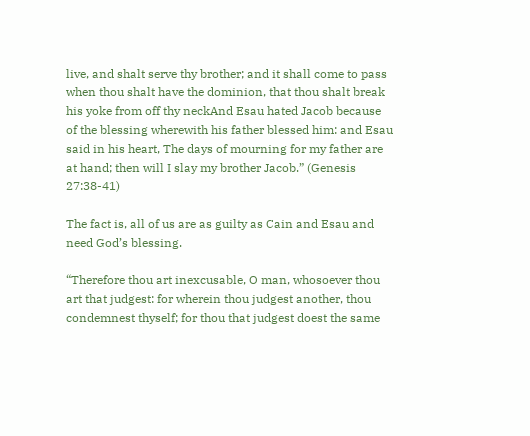live, and shalt serve thy brother; and it shall come to pass when thou shalt have the dominion, that thou shalt break his yoke from off thy neckAnd Esau hated Jacob because of the blessing wherewith his father blessed him: and Esau said in his heart, The days of mourning for my father are at hand; then will I slay my brother Jacob.” (Genesis 27:38-41)

The fact is, all of us are as guilty as Cain and Esau and need God’s blessing.

“Therefore thou art inexcusable, O man, whosoever thou art that judgest: for wherein thou judgest another, thou condemnest thyself; for thou that judgest doest the same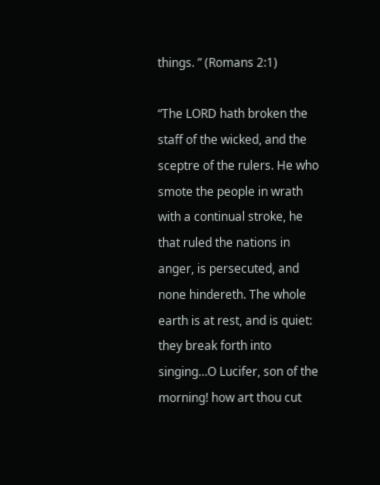things. ” (Romans 2:1)

“The LORD hath broken the staff of the wicked, and the sceptre of the rulers. He who smote the people in wrath with a continual stroke, he that ruled the nations in anger, is persecuted, and none hindereth. The whole earth is at rest, and is quiet: they break forth into singing…O Lucifer, son of the morning! how art thou cut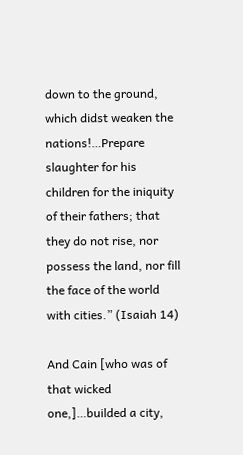down to the ground, which didst weaken the nations!…Prepare slaughter for his children for the iniquity of their fathers; that they do not rise, nor possess the land, nor fill the face of the world with cities.” (Isaiah 14)

And Cain [who was of that wicked one,]…builded a city,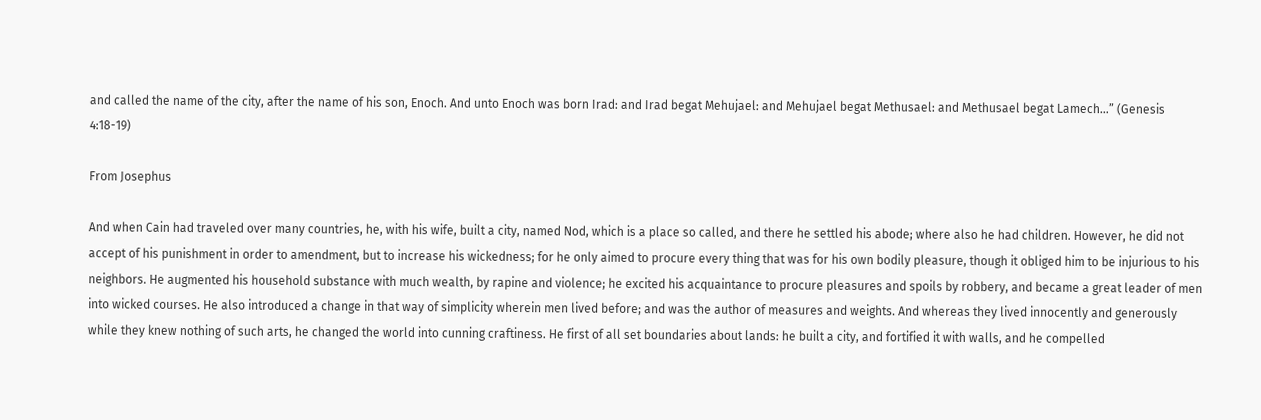and called the name of the city, after the name of his son, Enoch. And unto Enoch was born Irad: and Irad begat Mehujael: and Mehujael begat Methusael: and Methusael begat Lamech…” (Genesis 4:18-19)

From Josephus

And when Cain had traveled over many countries, he, with his wife, built a city, named Nod, which is a place so called, and there he settled his abode; where also he had children. However, he did not accept of his punishment in order to amendment, but to increase his wickedness; for he only aimed to procure every thing that was for his own bodily pleasure, though it obliged him to be injurious to his neighbors. He augmented his household substance with much wealth, by rapine and violence; he excited his acquaintance to procure pleasures and spoils by robbery, and became a great leader of men into wicked courses. He also introduced a change in that way of simplicity wherein men lived before; and was the author of measures and weights. And whereas they lived innocently and generously while they knew nothing of such arts, he changed the world into cunning craftiness. He first of all set boundaries about lands: he built a city, and fortified it with walls, and he compelled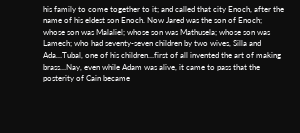his family to come together to it; and called that city Enoch, after the name of his eldest son Enoch. Now Jared was the son of Enoch; whose son was Malaliel; whose son was Mathusela; whose son was Lamech; who had seventy-seven children by two wives, Silla and Ada…Tubal, one of his children…first of all invented the art of making brass…Nay, even while Adam was alive, it came to pass that the posterity of Cain became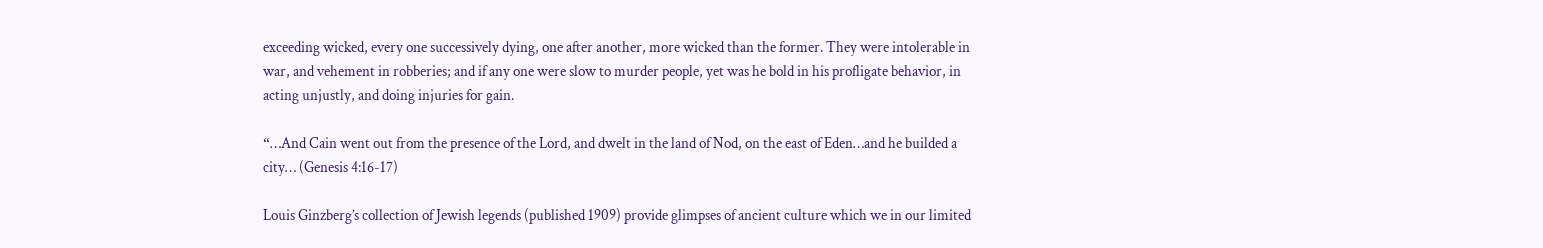exceeding wicked, every one successively dying, one after another, more wicked than the former. They were intolerable in war, and vehement in robberies; and if any one were slow to murder people, yet was he bold in his profligate behavior, in acting unjustly, and doing injuries for gain.

“…And Cain went out from the presence of the Lord, and dwelt in the land of Nod, on the east of Eden…and he builded a city… (Genesis 4:16-17)

Louis Ginzberg’s collection of Jewish legends (published 1909) provide glimpses of ancient culture which we in our limited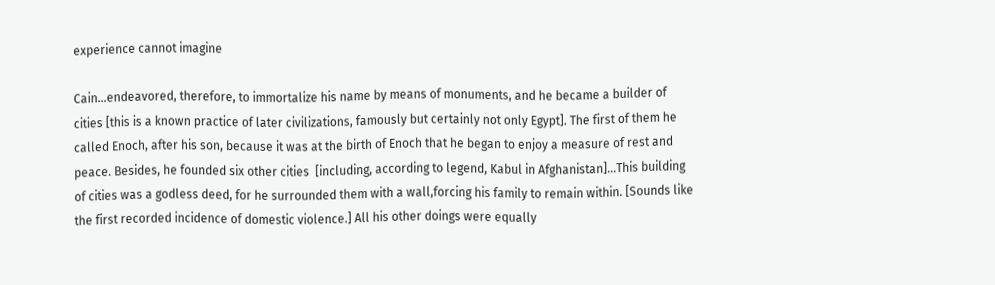experience cannot imagine

Cain…endeavored, therefore, to immortalize his name by means of monuments, and he became a builder of cities [this is a known practice of later civilizations, famously but certainly not only Egypt]. The first of them he called Enoch, after his son, because it was at the birth of Enoch that he began to enjoy a measure of rest and peace. Besides, he founded six other cities  [including, according to legend, Kabul in Afghanistan]...This building of cities was a godless deed, for he surrounded them with a wall,forcing his family to remain within. [Sounds like the first recorded incidence of domestic violence.] All his other doings were equally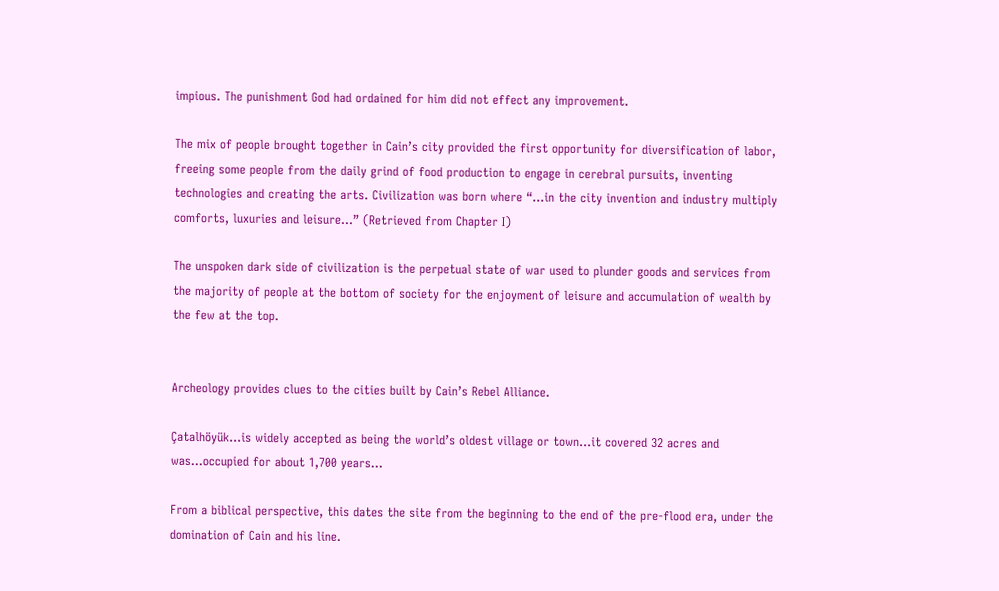impious. The punishment God had ordained for him did not effect any improvement.

The mix of people brought together in Cain’s city provided the first opportunity for diversification of labor, freeing some people from the daily grind of food production to engage in cerebral pursuits, inventing technologies and creating the arts. Civilization was born where “…in the city invention and industry multiply comforts, luxuries and leisure…” (Retrieved from Chapter I)

The unspoken dark side of civilization is the perpetual state of war used to plunder goods and services from the majority of people at the bottom of society for the enjoyment of leisure and accumulation of wealth by the few at the top.


Archeology provides clues to the cities built by Cain’s Rebel Alliance.

Çatalhöyük…is widely accepted as being the world’s oldest village or town…it covered 32 acres and was…occupied for about 1,700 years…

From a biblical perspective, this dates the site from the beginning to the end of the pre-flood era, under the domination of Cain and his line.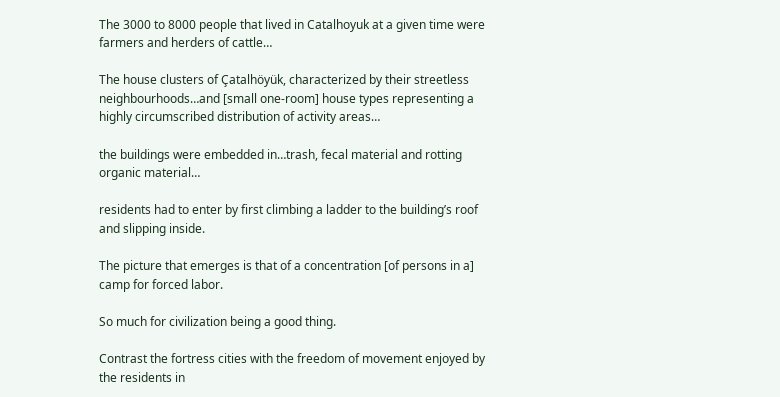The 3000 to 8000 people that lived in Catalhoyuk at a given time were farmers and herders of cattle…

The house clusters of Çatalhöyük, characterized by their streetless neighbourhoods…and [small one-room] house types representing a highly circumscribed distribution of activity areas…

the buildings were embedded in…trash, fecal material and rotting organic material…

residents had to enter by first climbing a ladder to the building’s roof and slipping inside.

The picture that emerges is that of a concentration [of persons in a] camp for forced labor.

So much for civilization being a good thing.

Contrast the fortress cities with the freedom of movement enjoyed by the residents in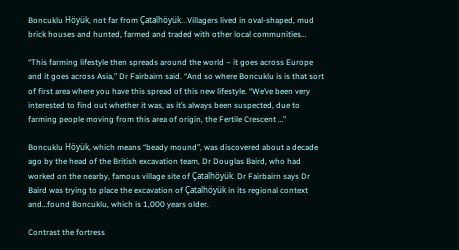Boncuklu Höyük, not far from Çatalhöyük…Villagers lived in oval-shaped, mud brick houses and hunted, farmed and traded with other local communities…

“This farming lifestyle then spreads around the world – it goes across Europe and it goes across Asia,” Dr Fairbairn said. “And so where Boncuklu is is that sort of first area where you have this spread of this new lifestyle. “We’ve been very interested to find out whether it was, as it’s always been suspected, due to farming people moving from this area of origin, the Fertile Crescent …”

Boncuklu Höyük, which means “beady mound”, was discovered about a decade ago by the head of the British excavation team, Dr Douglas Baird, who had worked on the nearby, famous village site of Çatalhöyük. Dr Fairbairn says Dr Baird was trying to place the excavation of Çatalhöyük in its regional context and…found Boncuklu, which is 1,000 years older.

Contrast the fortress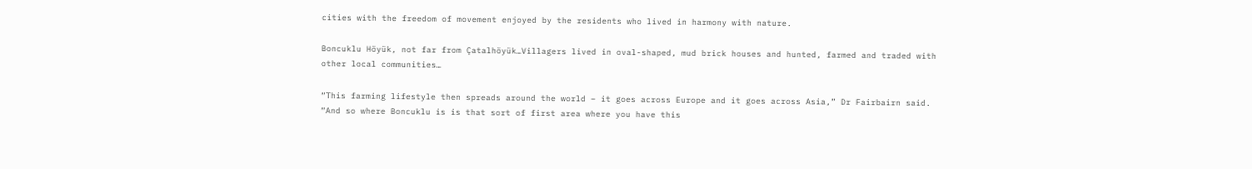cities with the freedom of movement enjoyed by the residents who lived in harmony with nature.

Boncuklu Höyük, not far from Çatalhöyük…Villagers lived in oval-shaped, mud brick houses and hunted, farmed and traded with other local communities…

“This farming lifestyle then spreads around the world – it goes across Europe and it goes across Asia,” Dr Fairbairn said. “And so where Boncuklu is is that sort of first area where you have this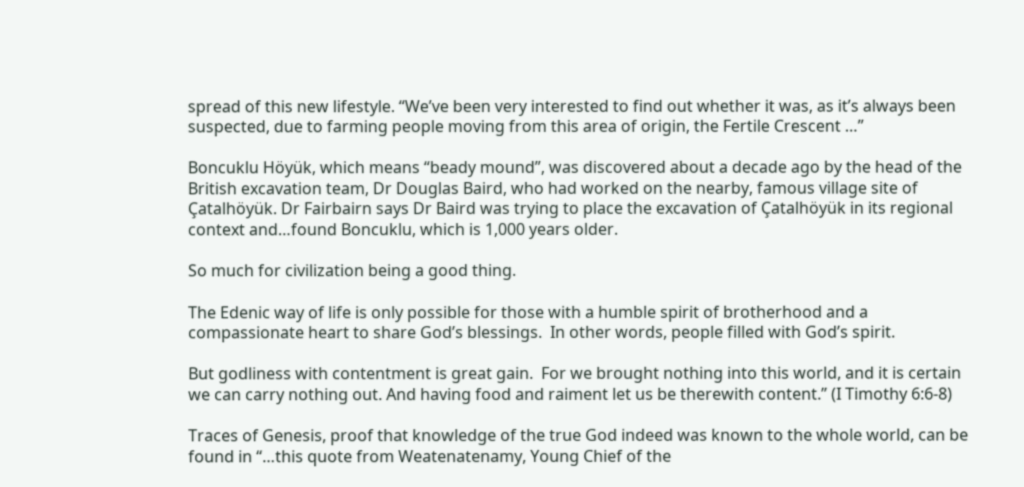spread of this new lifestyle. “We’ve been very interested to find out whether it was, as it’s always been suspected, due to farming people moving from this area of origin, the Fertile Crescent …”

Boncuklu Höyük, which means “beady mound”, was discovered about a decade ago by the head of the British excavation team, Dr Douglas Baird, who had worked on the nearby, famous village site of Çatalhöyük. Dr Fairbairn says Dr Baird was trying to place the excavation of Çatalhöyük in its regional context and…found Boncuklu, which is 1,000 years older.

So much for civilization being a good thing.

The Edenic way of life is only possible for those with a humble spirit of brotherhood and a compassionate heart to share God’s blessings.  In other words, people filled with God’s spirit.

But godliness with contentment is great gain.  For we brought nothing into this world, and it is certain we can carry nothing out. And having food and raiment let us be therewith content.” (I Timothy 6:6-8)

Traces of Genesis, proof that knowledge of the true God indeed was known to the whole world, can be found in “…this quote from Weatenatenamy, Young Chief of the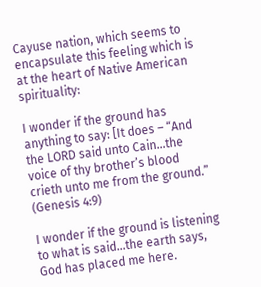Cayuse nation, which seems to encapsulate this feeling which is at the heart of Native American spirituality:

I wonder if the ground has anything to say: [It does – “And the LORD said unto Cain…the voice of thy brother’s blood crieth unto me from the ground.” (Genesis 4:9)

I wonder if the ground is listening to what is said…the earth says, God has placed me here.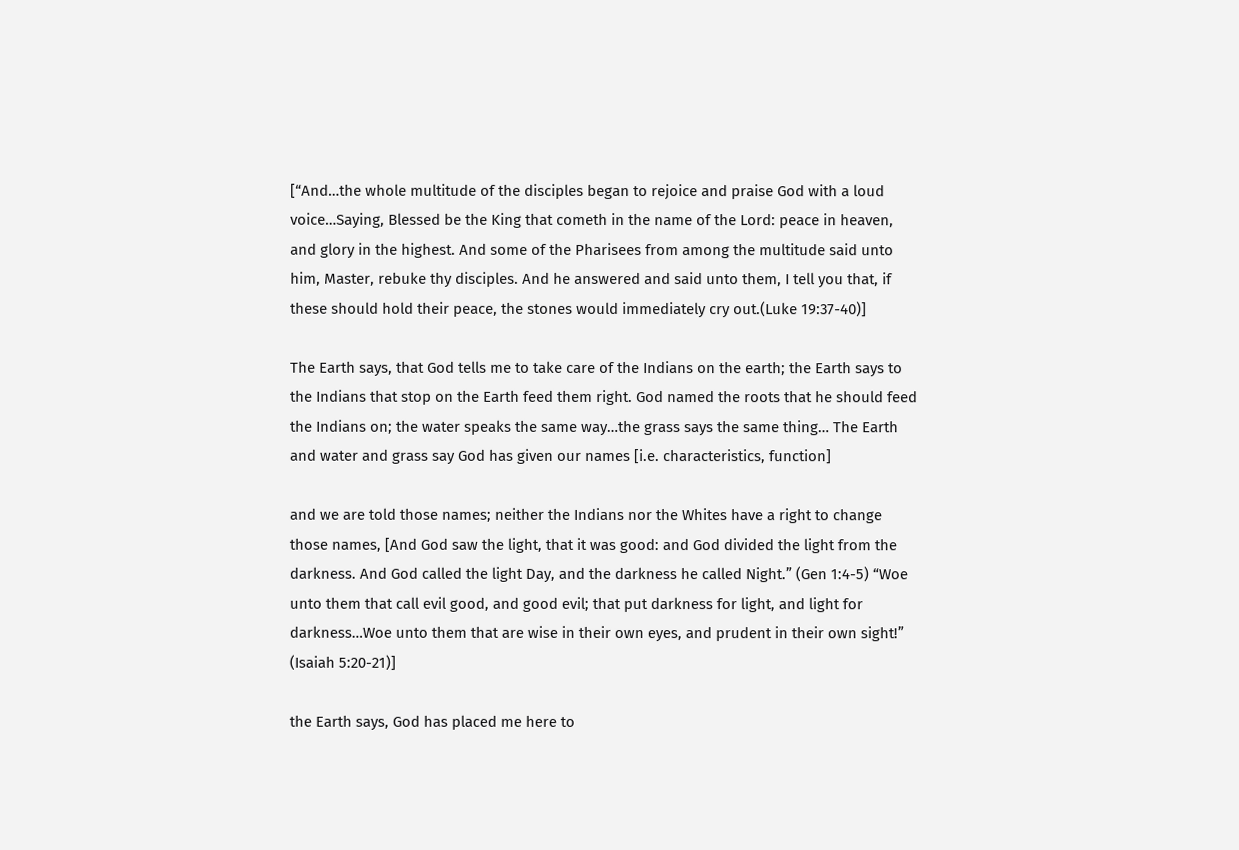[“And…the whole multitude of the disciples began to rejoice and praise God with a loud voice…Saying, Blessed be the King that cometh in the name of the Lord: peace in heaven, and glory in the highest. And some of the Pharisees from among the multitude said unto him, Master, rebuke thy disciples. And he answered and said unto them, I tell you that, if these should hold their peace, the stones would immediately cry out.(Luke 19:37-40)]

The Earth says, that God tells me to take care of the Indians on the earth; the Earth says to the Indians that stop on the Earth feed them right. God named the roots that he should feed the Indians on; the water speaks the same way…the grass says the same thing… The Earth and water and grass say God has given our names [i.e. characteristics, function]

and we are told those names; neither the Indians nor the Whites have a right to change those names, [And God saw the light, that it was good: and God divided the light from the darkness. And God called the light Day, and the darkness he called Night.” (Gen 1:4-5) “Woe unto them that call evil good, and good evil; that put darkness for light, and light for darkness…Woe unto them that are wise in their own eyes, and prudent in their own sight!” (Isaiah 5:20-21)]

the Earth says, God has placed me here to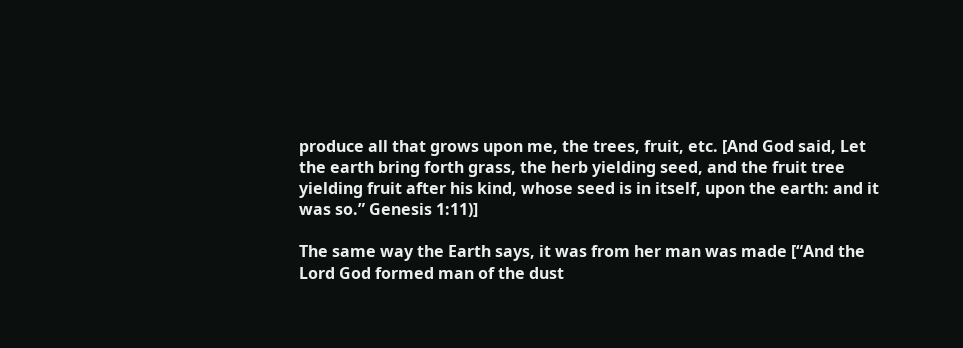produce all that grows upon me, the trees, fruit, etc. [And God said, Let the earth bring forth grass, the herb yielding seed, and the fruit tree yielding fruit after his kind, whose seed is in itself, upon the earth: and it was so.” Genesis 1:11)]

The same way the Earth says, it was from her man was made [“And the Lord God formed man of the dust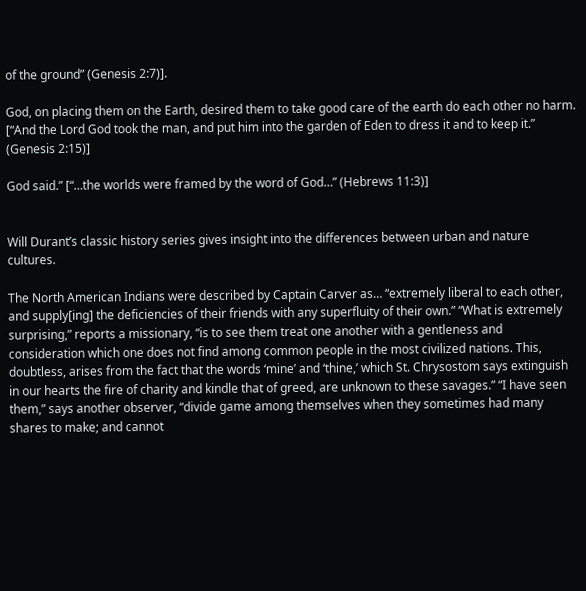of the ground” (Genesis 2:7)].

God, on placing them on the Earth, desired them to take good care of the earth do each other no harm. [“And the Lord God took the man, and put him into the garden of Eden to dress it and to keep it.” (Genesis 2:15)]

God said.” [“…the worlds were framed by the word of God…” (Hebrews 11:3)]


Will Durant’s classic history series gives insight into the differences between urban and nature cultures.

The North American Indians were described by Captain Carver as… “extremely liberal to each other, and supply[ing] the deficiencies of their friends with any superfluity of their own.” “What is extremely surprising,” reports a missionary, “is to see them treat one another with a gentleness and consideration which one does not find among common people in the most civilized nations. This, doubtless, arises from the fact that the words ‘mine’ and ‘thine,’ which St. Chrysostom says extinguish in our hearts the fire of charity and kindle that of greed, are unknown to these savages.” “I have seen them,” says another observer, “divide game among themselves when they sometimes had many shares to make; and cannot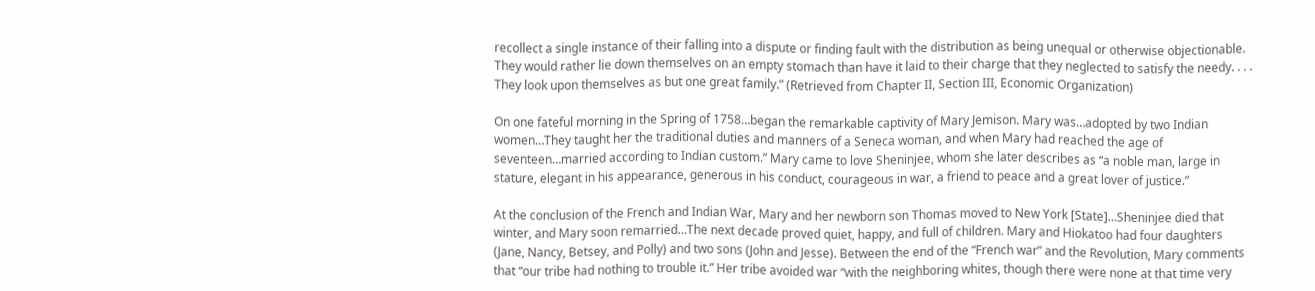recollect a single instance of their falling into a dispute or finding fault with the distribution as being unequal or otherwise objectionable. They would rather lie down themselves on an empty stomach than have it laid to their charge that they neglected to satisfy the needy. . . . They look upon themselves as but one great family.” (Retrieved from Chapter II, Section III, Economic Organization)

On one fateful morning in the Spring of 1758…began the remarkable captivity of Mary Jemison. Mary was…adopted by two Indian women…They taught her the traditional duties and manners of a Seneca woman, and when Mary had reached the age of seventeen…married according to Indian custom.” Mary came to love Sheninjee, whom she later describes as “a noble man, large in stature, elegant in his appearance, generous in his conduct, courageous in war, a friend to peace and a great lover of justice.”

At the conclusion of the French and Indian War, Mary and her newborn son Thomas moved to New York [State]…Sheninjee died that winter, and Mary soon remarried…The next decade proved quiet, happy, and full of children. Mary and Hiokatoo had four daughters (Jane, Nancy, Betsey, and Polly) and two sons (John and Jesse). Between the end of the “French war” and the Revolution, Mary comments that “our tribe had nothing to trouble it.” Her tribe avoided war “with the neighboring whites, though there were none at that time very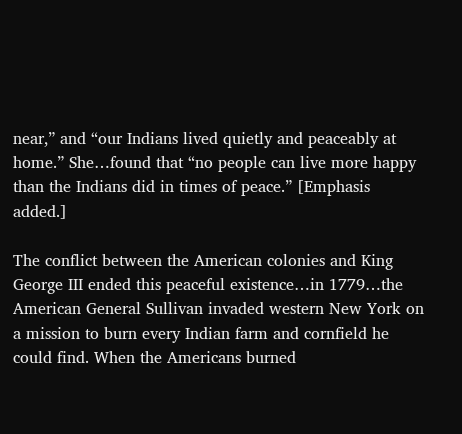near,” and “our Indians lived quietly and peaceably at home.” She…found that “no people can live more happy than the Indians did in times of peace.” [Emphasis added.]

The conflict between the American colonies and King George III ended this peaceful existence…in 1779…the American General Sullivan invaded western New York on a mission to burn every Indian farm and cornfield he could find. When the Americans burned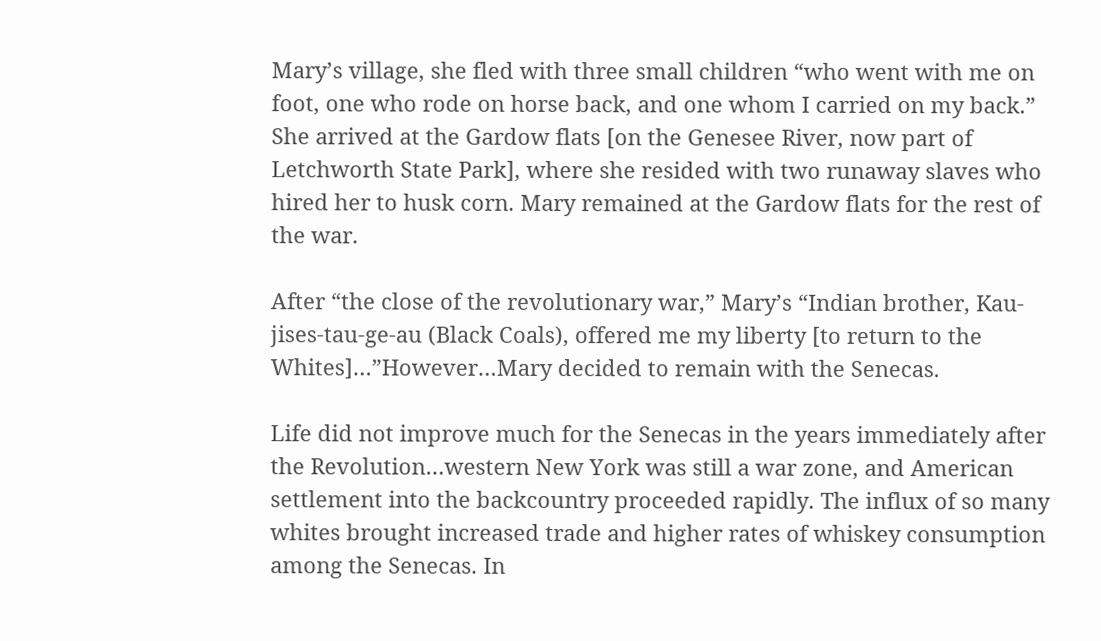Mary’s village, she fled with three small children “who went with me on foot, one who rode on horse back, and one whom I carried on my back.” She arrived at the Gardow flats [on the Genesee River, now part of Letchworth State Park], where she resided with two runaway slaves who hired her to husk corn. Mary remained at the Gardow flats for the rest of the war.

After “the close of the revolutionary war,” Mary’s “Indian brother, Kau-jises-tau-ge-au (Black Coals), offered me my liberty [to return to the Whites]…”However…Mary decided to remain with the Senecas.

Life did not improve much for the Senecas in the years immediately after the Revolution…western New York was still a war zone, and American settlement into the backcountry proceeded rapidly. The influx of so many whites brought increased trade and higher rates of whiskey consumption among the Senecas. In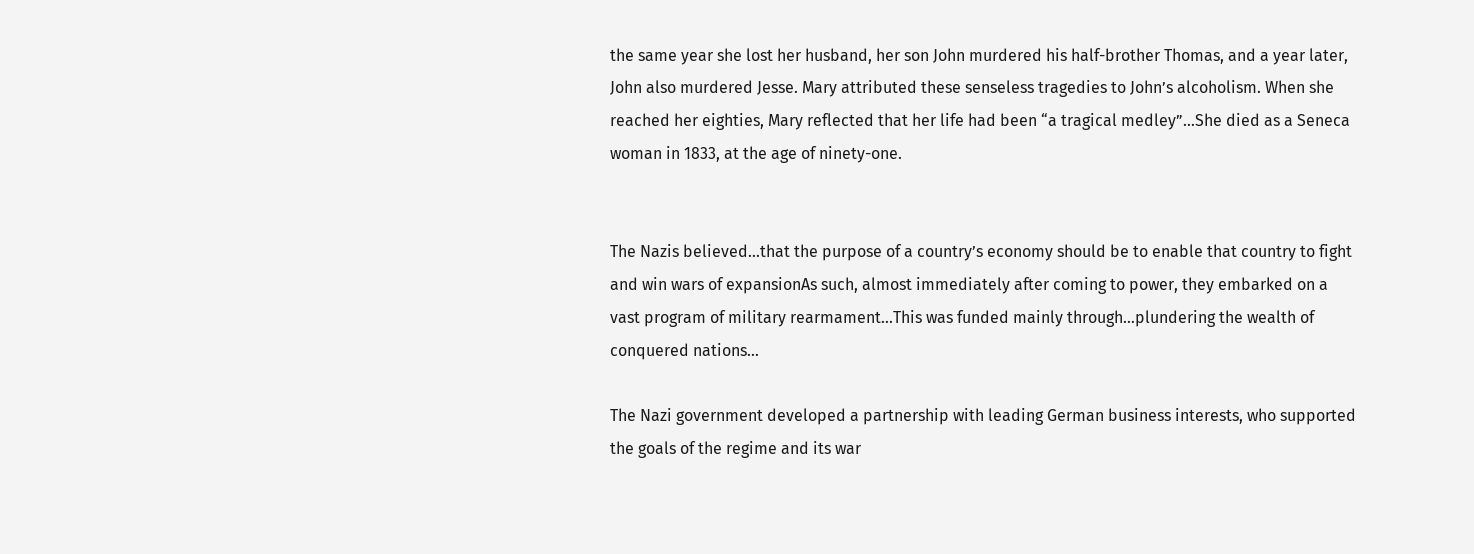the same year she lost her husband, her son John murdered his half-brother Thomas, and a year later, John also murdered Jesse. Mary attributed these senseless tragedies to John’s alcoholism. When she reached her eighties, Mary reflected that her life had been “a tragical medley”…She died as a Seneca woman in 1833, at the age of ninety-one.


The Nazis believed…that the purpose of a country’s economy should be to enable that country to fight and win wars of expansionAs such, almost immediately after coming to power, they embarked on a vast program of military rearmament…This was funded mainly through…plundering the wealth of conquered nations…

The Nazi government developed a partnership with leading German business interests, who supported the goals of the regime and its war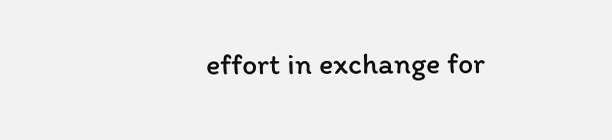effort in exchange for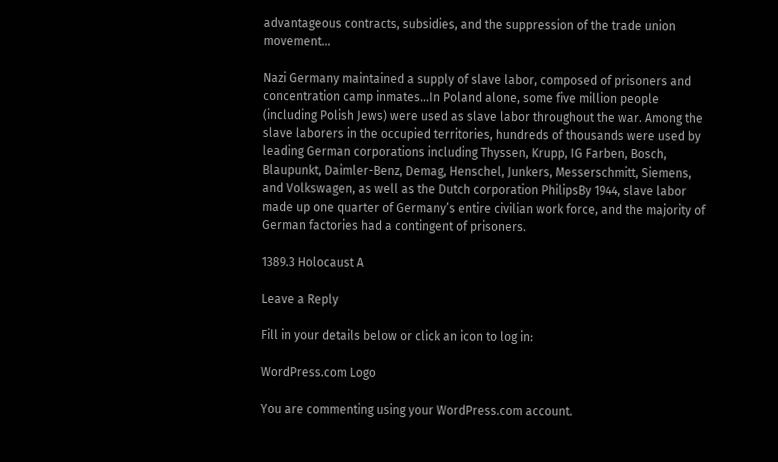advantageous contracts, subsidies, and the suppression of the trade union movement…

Nazi Germany maintained a supply of slave labor, composed of prisoners and concentration camp inmates…In Poland alone, some five million people (including Polish Jews) were used as slave labor throughout the war. Among the slave laborers in the occupied territories, hundreds of thousands were used by leading German corporations including Thyssen, Krupp, IG Farben, Bosch, Blaupunkt, Daimler-Benz, Demag, Henschel, Junkers, Messerschmitt, Siemens, and Volkswagen, as well as the Dutch corporation PhilipsBy 1944, slave labor made up one quarter of Germany’s entire civilian work force, and the majority of German factories had a contingent of prisoners.

1389.3 Holocaust A

Leave a Reply

Fill in your details below or click an icon to log in:

WordPress.com Logo

You are commenting using your WordPress.com account.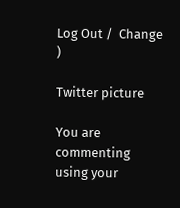Log Out /  Change )

Twitter picture

You are commenting using your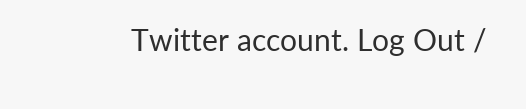Twitter account. Log Out /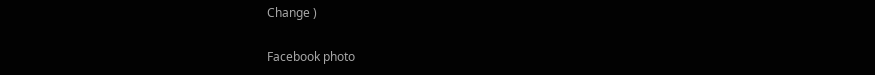Change )

Facebook photo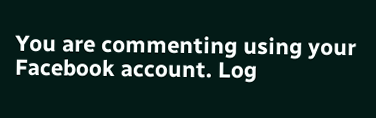You are commenting using your Facebook account. Log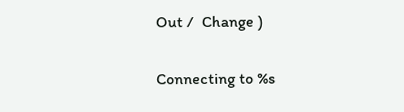Out /  Change )

Connecting to %s